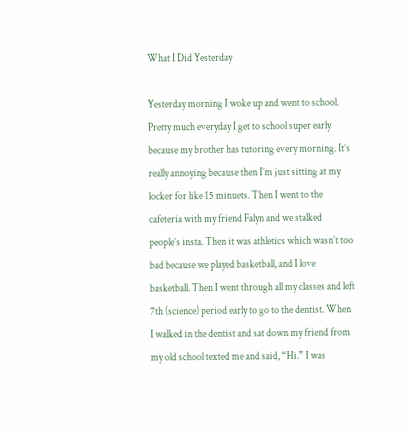What I Did Yesterday

Yesterday morning I woke up and went to school. Pretty much everyday I get to school super early because my brother has tutoring every morning. It’s really annoying because then I’m just sitting at my locker for like 15 minuets. Then I went to the cafeteria with my friend Falyn and we stalked people’s insta. Then it was athletics which wasn’t too bad because we played basketball, and I love basketball. Then I went through all my classes and left 7th (science) period early to go to the dentist. When I walked in the dentist and sat down my friend from my old school texted me and said, “Hi.” I was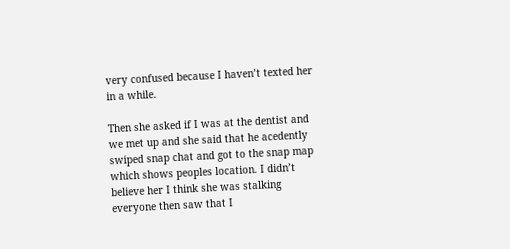very confused because I haven’t texted her in a while.

Then she asked if I was at the dentist and we met up and she said that he acedently swiped snap chat and got to the snap map which shows peoples location. I didn’t believe her I think she was stalking everyone then saw that I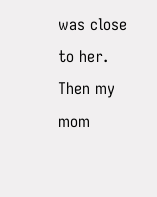was close to her. Then my mom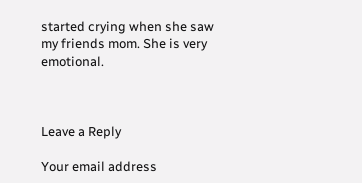started crying when she saw my friends mom. She is very emotional.



Leave a Reply

Your email address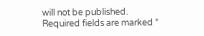will not be published. Required fields are marked *